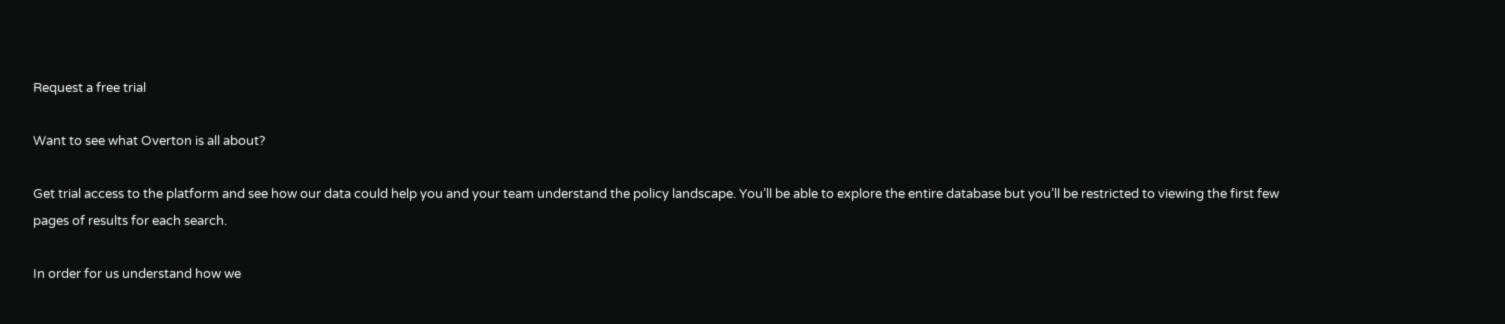Request a free trial

Want to see what Overton is all about?

Get trial access to the platform and see how our data could help you and your team understand the policy landscape. You’ll be able to explore the entire database but you’ll be restricted to viewing the first few pages of results for each search.

In order for us understand how we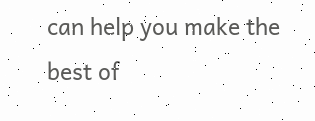can help you make the best of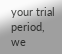your trial period, we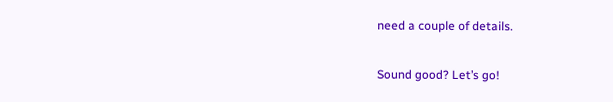need a couple of details.

Sound good? Let’s go!